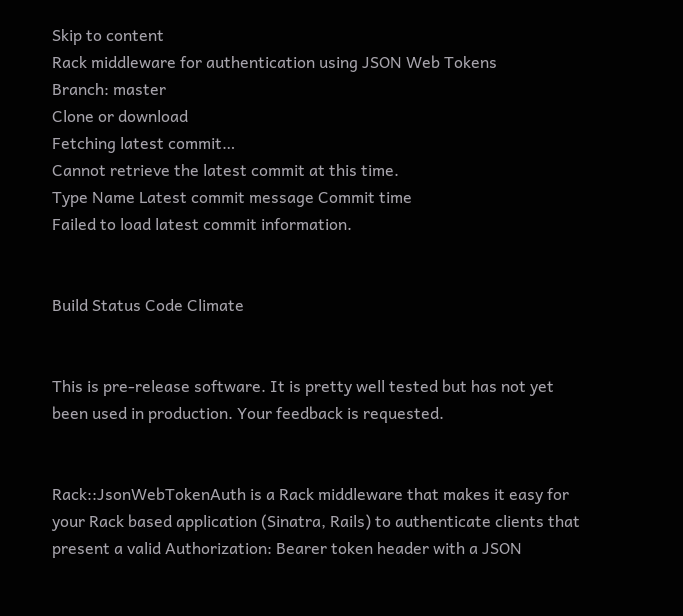Skip to content
Rack middleware for authentication using JSON Web Tokens
Branch: master
Clone or download
Fetching latest commit…
Cannot retrieve the latest commit at this time.
Type Name Latest commit message Commit time
Failed to load latest commit information.


Build Status Code Climate


This is pre-release software. It is pretty well tested but has not yet been used in production. Your feedback is requested.


Rack::JsonWebTokenAuth is a Rack middleware that makes it easy for your Rack based application (Sinatra, Rails) to authenticate clients that present a valid Authorization: Bearer token header with a JSON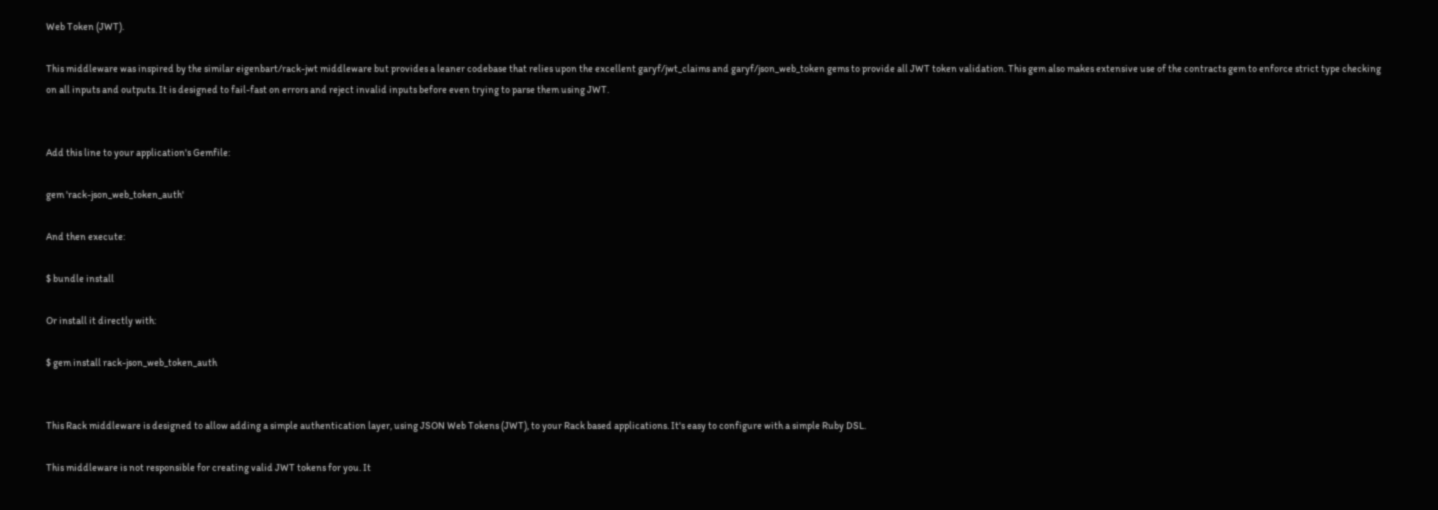Web Token (JWT).

This middleware was inspired by the similar eigenbart/rack-jwt middleware but provides a leaner codebase that relies upon the excellent garyf/jwt_claims and garyf/json_web_token gems to provide all JWT token validation. This gem also makes extensive use of the contracts gem to enforce strict type checking on all inputs and outputs. It is designed to fail-fast on errors and reject invalid inputs before even trying to parse them using JWT.


Add this line to your application's Gemfile:

gem 'rack-json_web_token_auth'

And then execute:

$ bundle install

Or install it directly with:

$ gem install rack-json_web_token_auth


This Rack middleware is designed to allow adding a simple authentication layer, using JSON Web Tokens (JWT), to your Rack based applications. It's easy to configure with a simple Ruby DSL.

This middleware is not responsible for creating valid JWT tokens for you. It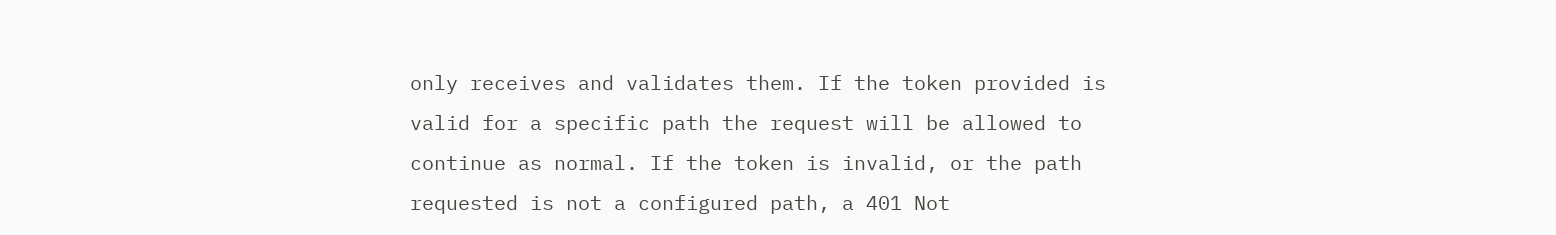only receives and validates them. If the token provided is valid for a specific path the request will be allowed to continue as normal. If the token is invalid, or the path requested is not a configured path, a 401 Not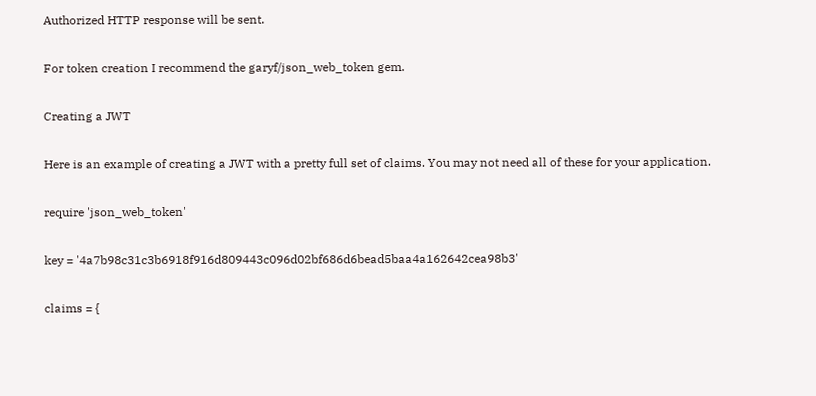Authorized HTTP response will be sent.

For token creation I recommend the garyf/json_web_token gem.

Creating a JWT

Here is an example of creating a JWT with a pretty full set of claims. You may not need all of these for your application.

require 'json_web_token'

key = '4a7b98c31c3b6918f916d809443c096d02bf686d6bead5baa4a162642cea98b3'

claims = {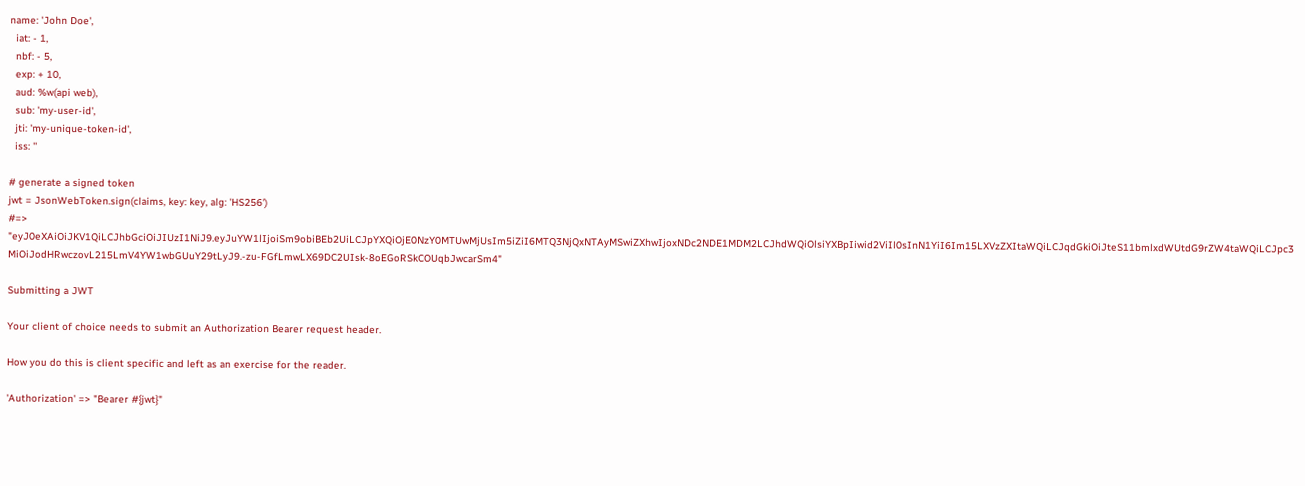name: 'John Doe',
  iat: - 1,
  nbf: - 5,
  exp: + 10,
  aud: %w(api web),
  sub: 'my-user-id',
  jti: 'my-unique-token-id',
  iss: ''

# generate a signed token
jwt = JsonWebToken.sign(claims, key: key, alg: 'HS256')
#=> "eyJ0eXAiOiJKV1QiLCJhbGciOiJIUzI1NiJ9.eyJuYW1lIjoiSm9obiBEb2UiLCJpYXQiOjE0NzY0MTUwMjUsIm5iZiI6MTQ3NjQxNTAyMSwiZXhwIjoxNDc2NDE1MDM2LCJhdWQiOlsiYXBpIiwid2ViIl0sInN1YiI6Im15LXVzZXItaWQiLCJqdGkiOiJteS11bmlxdWUtdG9rZW4taWQiLCJpc3MiOiJodHRwczovL215LmV4YW1wbGUuY29tLyJ9.-zu-FGfLmwLX69DC2UIsk-8oEGoRSkCOUqbJwcarSm4"

Submitting a JWT

Your client of choice needs to submit an Authorization Bearer request header.

How you do this is client specific and left as an exercise for the reader.

'Authorization' => "Bearer #{jwt}"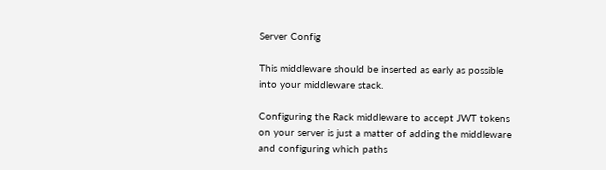Server Config

This middleware should be inserted as early as possible into your middleware stack.

Configuring the Rack middleware to accept JWT tokens on your server is just a matter of adding the middleware and configuring which paths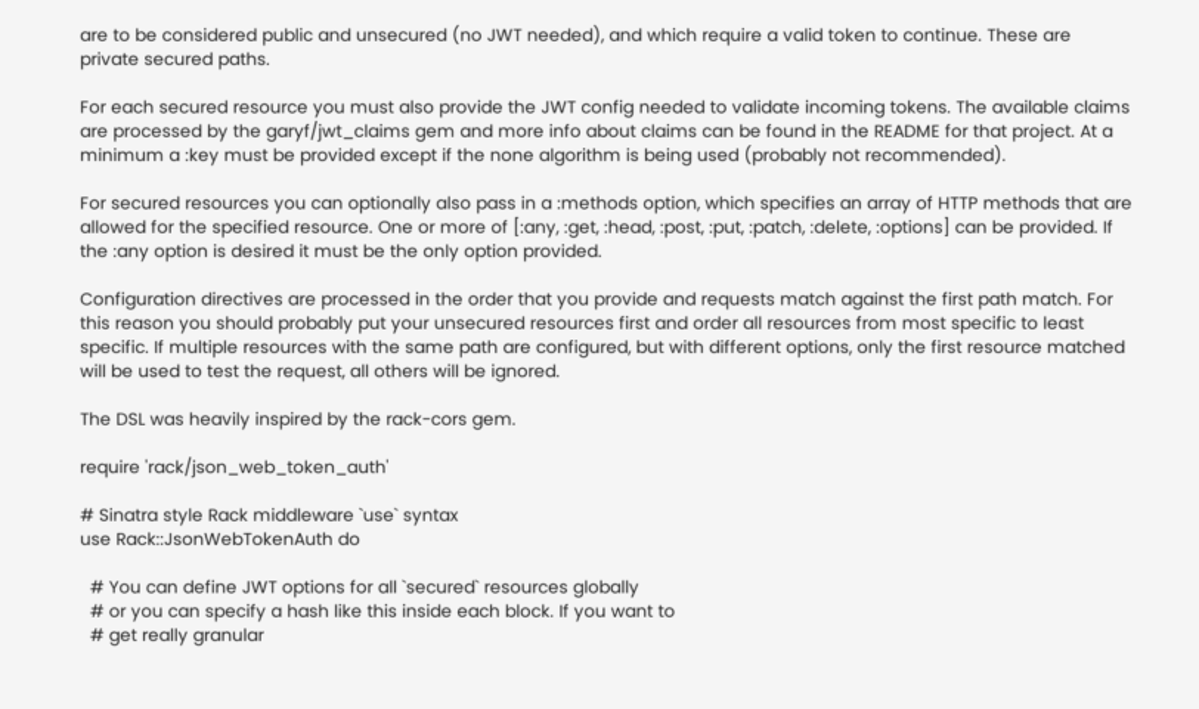are to be considered public and unsecured (no JWT needed), and which require a valid token to continue. These are private secured paths.

For each secured resource you must also provide the JWT config needed to validate incoming tokens. The available claims are processed by the garyf/jwt_claims gem and more info about claims can be found in the README for that project. At a minimum a :key must be provided except if the none algorithm is being used (probably not recommended).

For secured resources you can optionally also pass in a :methods option, which specifies an array of HTTP methods that are allowed for the specified resource. One or more of [:any, :get, :head, :post, :put, :patch, :delete, :options] can be provided. If the :any option is desired it must be the only option provided.

Configuration directives are processed in the order that you provide and requests match against the first path match. For this reason you should probably put your unsecured resources first and order all resources from most specific to least specific. If multiple resources with the same path are configured, but with different options, only the first resource matched will be used to test the request, all others will be ignored.

The DSL was heavily inspired by the rack-cors gem.

require 'rack/json_web_token_auth'

# Sinatra style Rack middleware `use` syntax
use Rack::JsonWebTokenAuth do

  # You can define JWT options for all `secured` resources globally
  # or you can specify a hash like this inside each block. If you want to
  # get really granular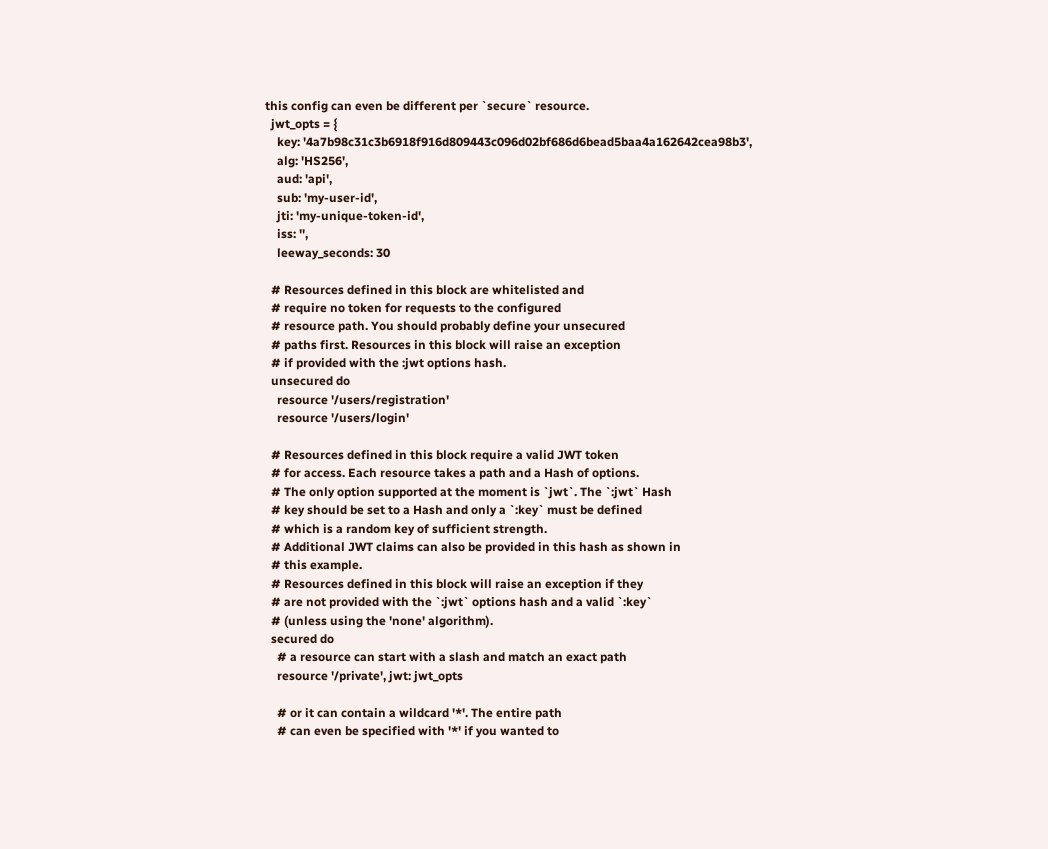this config can even be different per `secure` resource.
  jwt_opts = {
    key: '4a7b98c31c3b6918f916d809443c096d02bf686d6bead5baa4a162642cea98b3',
    alg: 'HS256',
    aud: 'api',
    sub: 'my-user-id',
    jti: 'my-unique-token-id',
    iss: '',
    leeway_seconds: 30

  # Resources defined in this block are whitelisted and
  # require no token for requests to the configured
  # resource path. You should probably define your unsecured
  # paths first. Resources in this block will raise an exception
  # if provided with the :jwt options hash.
  unsecured do
    resource '/users/registration'
    resource '/users/login'

  # Resources defined in this block require a valid JWT token
  # for access. Each resource takes a path and a Hash of options.
  # The only option supported at the moment is `jwt`. The `:jwt` Hash
  # key should be set to a Hash and only a `:key` must be defined
  # which is a random key of sufficient strength.
  # Additional JWT claims can also be provided in this hash as shown in
  # this example.
  # Resources defined in this block will raise an exception if they
  # are not provided with the `:jwt` options hash and a valid `:key`
  # (unless using the 'none' algorithm).
  secured do
    # a resource can start with a slash and match an exact path
    resource '/private', jwt: jwt_opts

    # or it can contain a wildcard '*'. The entire path
    # can even be specified with '*' if you wanted to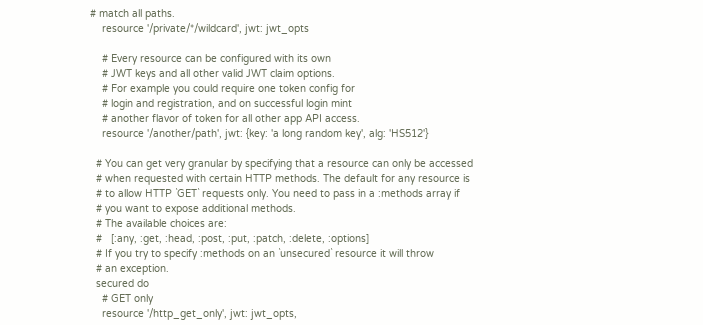# match all paths.
    resource '/private/*/wildcard', jwt: jwt_opts

    # Every resource can be configured with its own
    # JWT keys and all other valid JWT claim options.
    # For example you could require one token config for
    # login and registration, and on successful login mint
    # another flavor of token for all other app API access.
    resource '/another/path', jwt: {key: 'a long random key', alg: 'HS512'}

  # You can get very granular by specifying that a resource can only be accessed
  # when requested with certain HTTP methods. The default for any resource is
  # to allow HTTP `GET` requests only. You need to pass in a :methods array if
  # you want to expose additional methods.
  # The available choices are:
  #   [:any, :get, :head, :post, :put, :patch, :delete, :options]
  # If you try to specify :methods on an `unsecured` resource it will throw
  # an exception.
  secured do
    # GET only
    resource '/http_get_only', jwt: jwt_opts,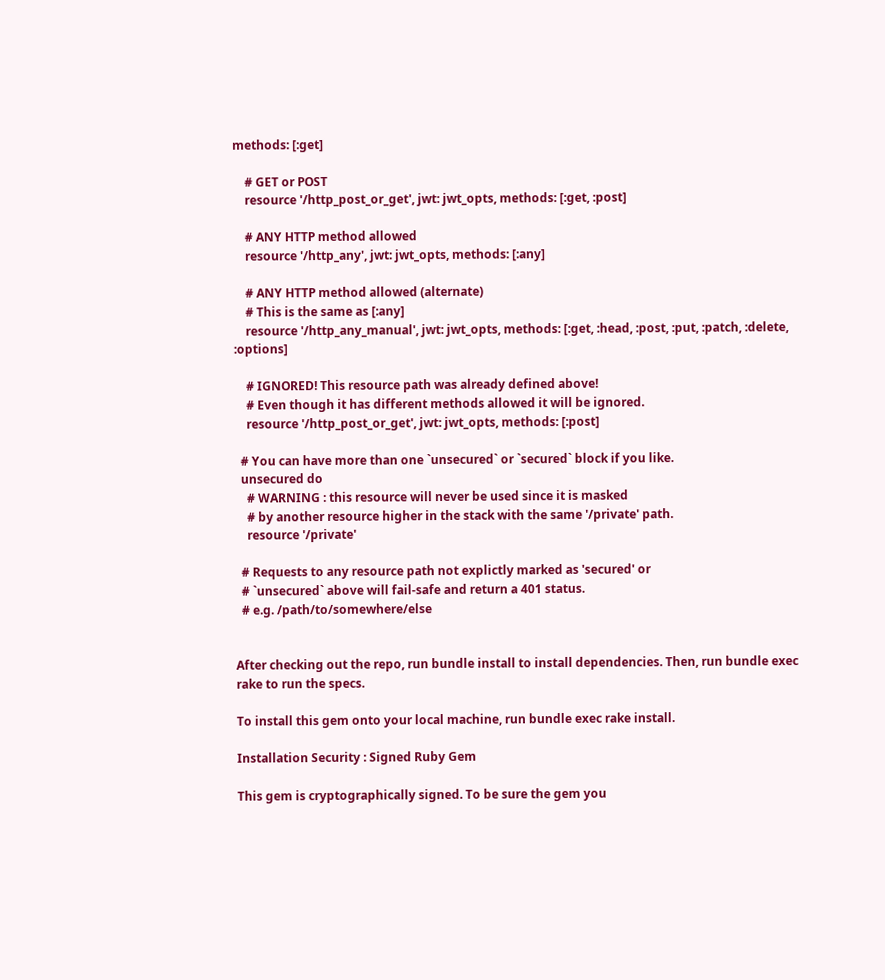methods: [:get]

    # GET or POST
    resource '/http_post_or_get', jwt: jwt_opts, methods: [:get, :post]

    # ANY HTTP method allowed
    resource '/http_any', jwt: jwt_opts, methods: [:any]

    # ANY HTTP method allowed (alternate)
    # This is the same as [:any]
    resource '/http_any_manual', jwt: jwt_opts, methods: [:get, :head, :post, :put, :patch, :delete, :options]

    # IGNORED! This resource path was already defined above!
    # Even though it has different methods allowed it will be ignored.
    resource '/http_post_or_get', jwt: jwt_opts, methods: [:post]

  # You can have more than one `unsecured` or `secured` block if you like.
  unsecured do
    # WARNING : this resource will never be used since it is masked
    # by another resource higher in the stack with the same '/private' path.
    resource '/private'

  # Requests to any resource path not explictly marked as 'secured' or
  # `unsecured` above will fail-safe and return a 401 status.
  # e.g. /path/to/somewhere/else


After checking out the repo, run bundle install to install dependencies. Then, run bundle exec rake to run the specs.

To install this gem onto your local machine, run bundle exec rake install.

Installation Security : Signed Ruby Gem

This gem is cryptographically signed. To be sure the gem you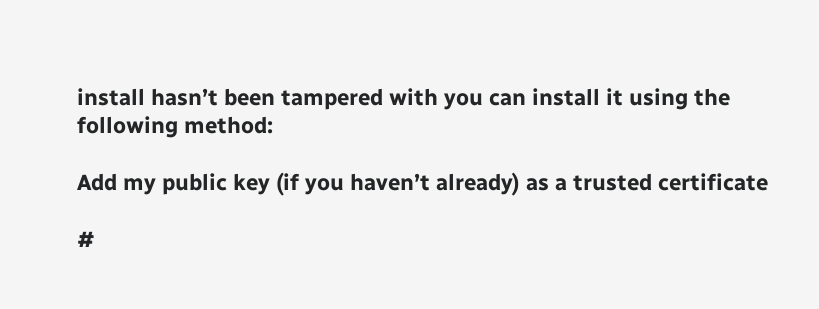install hasn’t been tampered with you can install it using the following method:

Add my public key (if you haven’t already) as a trusted certificate

#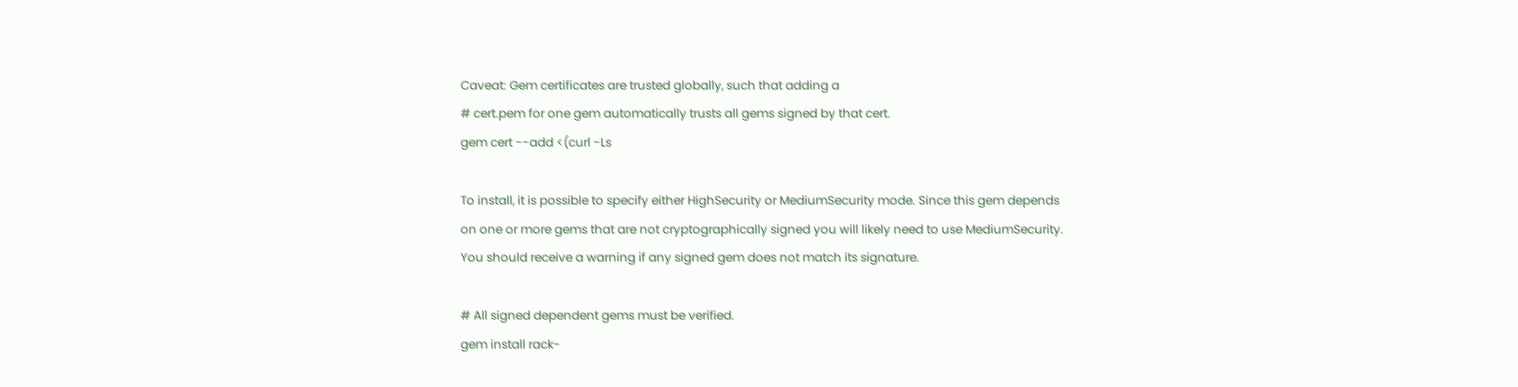Caveat: Gem certificates are trusted globally, such that adding a
# cert.pem for one gem automatically trusts all gems signed by that cert.
gem cert --add <(curl -Ls

To install, it is possible to specify either HighSecurity or MediumSecurity mode. Since this gem depends on one or more gems that are not cryptographically signed you will likely need to use MediumSecurity. You should receive a warning if any signed gem does not match its signature.

# All signed dependent gems must be verified.
gem install rack-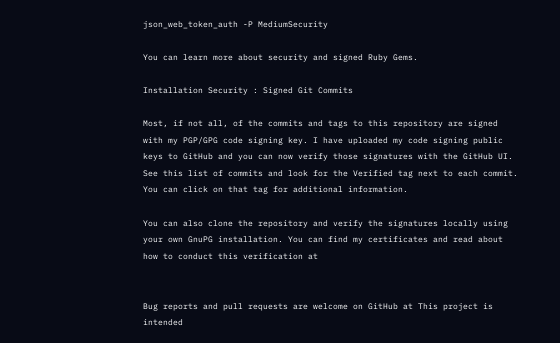json_web_token_auth -P MediumSecurity

You can learn more about security and signed Ruby Gems.

Installation Security : Signed Git Commits

Most, if not all, of the commits and tags to this repository are signed with my PGP/GPG code signing key. I have uploaded my code signing public keys to GitHub and you can now verify those signatures with the GitHub UI. See this list of commits and look for the Verified tag next to each commit. You can click on that tag for additional information.

You can also clone the repository and verify the signatures locally using your own GnuPG installation. You can find my certificates and read about how to conduct this verification at


Bug reports and pull requests are welcome on GitHub at This project is intended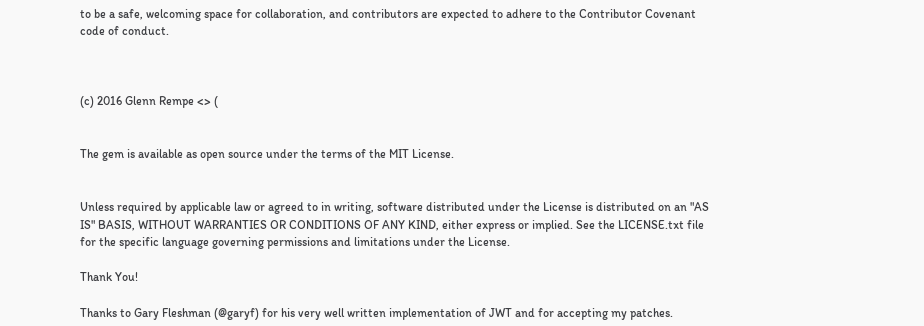to be a safe, welcoming space for collaboration, and contributors are expected to adhere to the Contributor Covenant code of conduct.



(c) 2016 Glenn Rempe <> (


The gem is available as open source under the terms of the MIT License.


Unless required by applicable law or agreed to in writing, software distributed under the License is distributed on an "AS IS" BASIS, WITHOUT WARRANTIES OR CONDITIONS OF ANY KIND, either express or implied. See the LICENSE.txt file for the specific language governing permissions and limitations under the License.

Thank You!

Thanks to Gary Fleshman (@garyf) for his very well written implementation of JWT and for accepting my patches.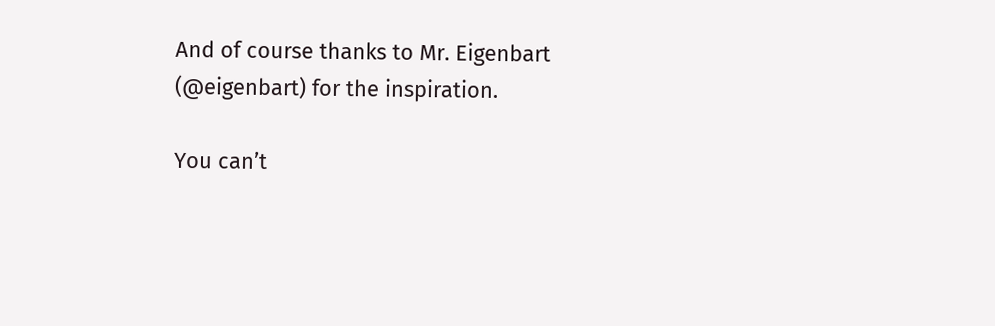And of course thanks to Mr. Eigenbart (@eigenbart) for the inspiration.

You can’t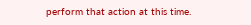perform that action at this time.